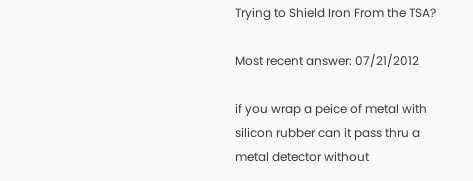Trying to Shield Iron From the TSA?

Most recent answer: 07/21/2012

if you wrap a peice of metal with silicon rubber can it pass thru a metal detector without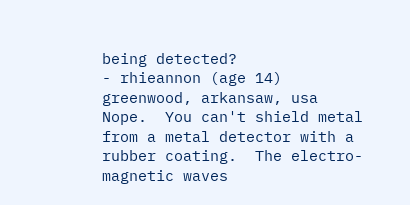being detected?
- rhieannon (age 14)
greenwood, arkansaw, usa
Nope.  You can't shield metal from a metal detector with a rubber coating.  The electro-magnetic waves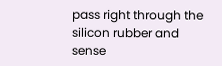pass right through the silicon rubber and sense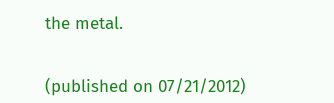the metal.


(published on 07/21/2012)